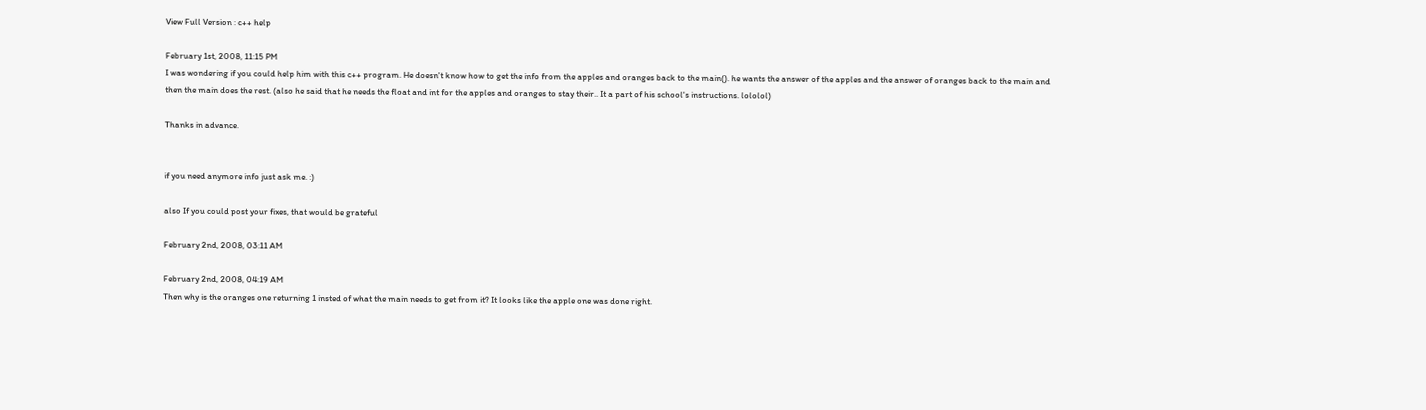View Full Version : c++ help

February 1st, 2008, 11:15 PM
I was wondering if you could help him with this c++ program. He doesn't know how to get the info from the apples and oranges back to the main(). he wants the answer of the apples and the answer of oranges back to the main and then the main does the rest. (also he said that he needs the float and int for the apples and oranges to stay their.. It a part of his school's instructions. lololol)

Thanks in advance.


if you need anymore info just ask me. :)

also If you could post your fixes, that would be grateful

February 2nd, 2008, 03:11 AM

February 2nd, 2008, 04:19 AM
Then why is the oranges one returning 1 insted of what the main needs to get from it? It looks like the apple one was done right.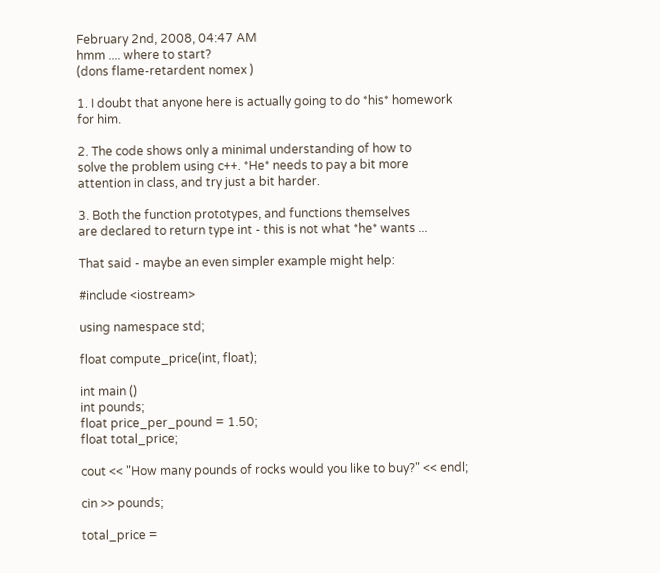February 2nd, 2008, 04:47 AM
hmm .... where to start?
(dons flame-retardent nomex )

1. I doubt that anyone here is actually going to do *his* homework
for him.

2. The code shows only a minimal understanding of how to
solve the problem using c++. *He* needs to pay a bit more
attention in class, and try just a bit harder.

3. Both the function prototypes, and functions themselves
are declared to return type int - this is not what *he* wants ...

That said - maybe an even simpler example might help:

#include <iostream>

using namespace std;

float compute_price(int, float);

int main ()
int pounds;
float price_per_pound = 1.50;
float total_price;

cout << "How many pounds of rocks would you like to buy?" << endl;

cin >> pounds;

total_price =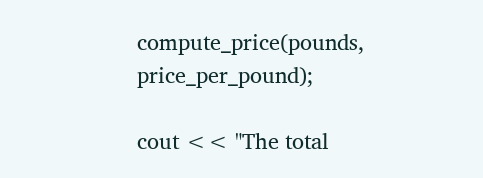compute_price(pounds, price_per_pound);

cout << "The total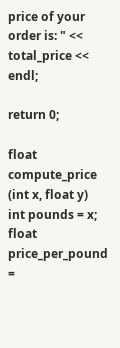price of your order is: " << total_price << endl;

return 0;

float compute_price (int x, float y)
int pounds = x;
float price_per_pound =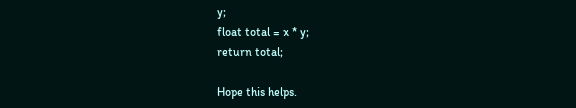y;
float total = x * y;
return total;

Hope this helps.